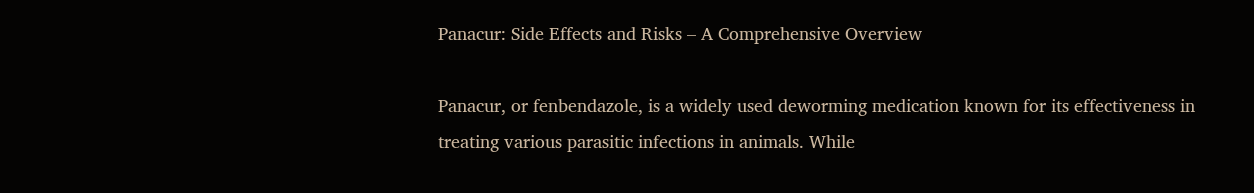Panacur: Side Effects and Risks – A Comprehensive Overview

Panacur, or fenbendazole, is a widely used deworming medication known for its effectiveness in treating various parasitic infections in animals. While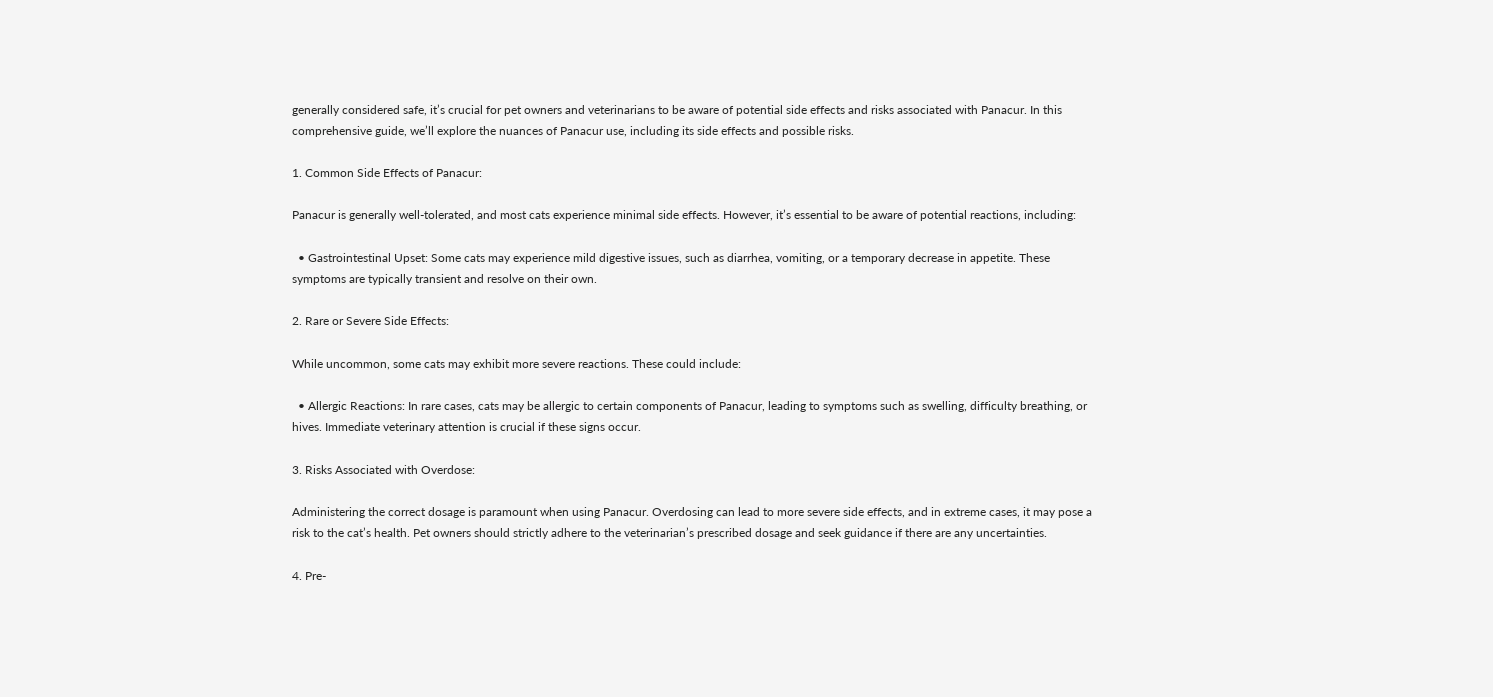generally considered safe, it’s crucial for pet owners and veterinarians to be aware of potential side effects and risks associated with Panacur. In this comprehensive guide, we’ll explore the nuances of Panacur use, including its side effects and possible risks.

1. Common Side Effects of Panacur:

Panacur is generally well-tolerated, and most cats experience minimal side effects. However, it’s essential to be aware of potential reactions, including:

  • Gastrointestinal Upset: Some cats may experience mild digestive issues, such as diarrhea, vomiting, or a temporary decrease in appetite. These symptoms are typically transient and resolve on their own.

2. Rare or Severe Side Effects:

While uncommon, some cats may exhibit more severe reactions. These could include:

  • Allergic Reactions: In rare cases, cats may be allergic to certain components of Panacur, leading to symptoms such as swelling, difficulty breathing, or hives. Immediate veterinary attention is crucial if these signs occur.

3. Risks Associated with Overdose:

Administering the correct dosage is paramount when using Panacur. Overdosing can lead to more severe side effects, and in extreme cases, it may pose a risk to the cat’s health. Pet owners should strictly adhere to the veterinarian’s prescribed dosage and seek guidance if there are any uncertainties.

4. Pre-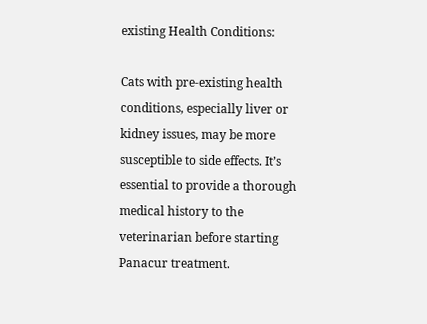existing Health Conditions:

Cats with pre-existing health conditions, especially liver or kidney issues, may be more susceptible to side effects. It’s essential to provide a thorough medical history to the veterinarian before starting Panacur treatment.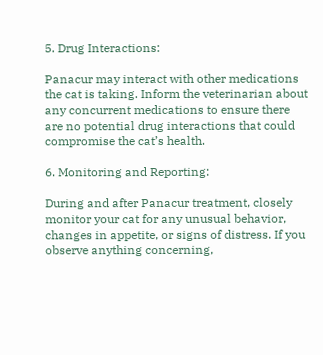5. Drug Interactions:

Panacur may interact with other medications the cat is taking. Inform the veterinarian about any concurrent medications to ensure there are no potential drug interactions that could compromise the cat’s health.

6. Monitoring and Reporting:

During and after Panacur treatment, closely monitor your cat for any unusual behavior, changes in appetite, or signs of distress. If you observe anything concerning,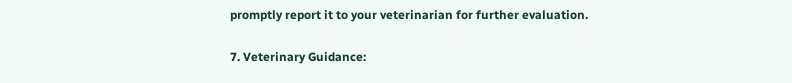promptly report it to your veterinarian for further evaluation.

7. Veterinary Guidance: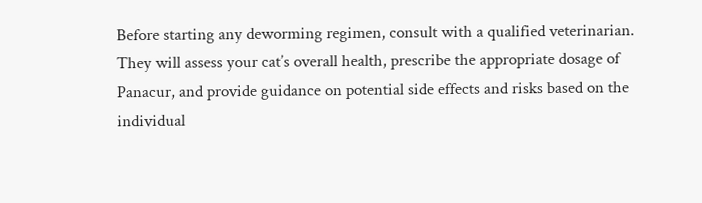Before starting any deworming regimen, consult with a qualified veterinarian. They will assess your cat’s overall health, prescribe the appropriate dosage of Panacur, and provide guidance on potential side effects and risks based on the individual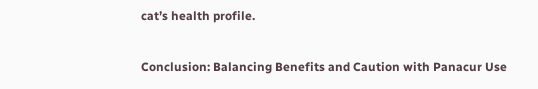cat’s health profile.

Conclusion: Balancing Benefits and Caution with Panacur Use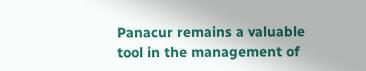Panacur remains a valuable tool in the management of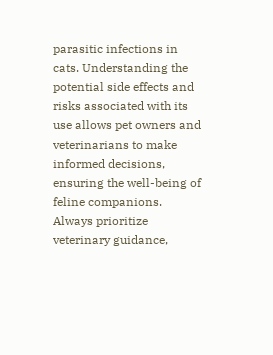parasitic infections in cats. Understanding the potential side effects and risks associated with its use allows pet owners and veterinarians to make informed decisions, ensuring the well-being of feline companions. Always prioritize veterinary guidance,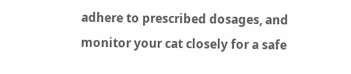adhere to prescribed dosages, and monitor your cat closely for a safe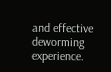and effective deworming experience.